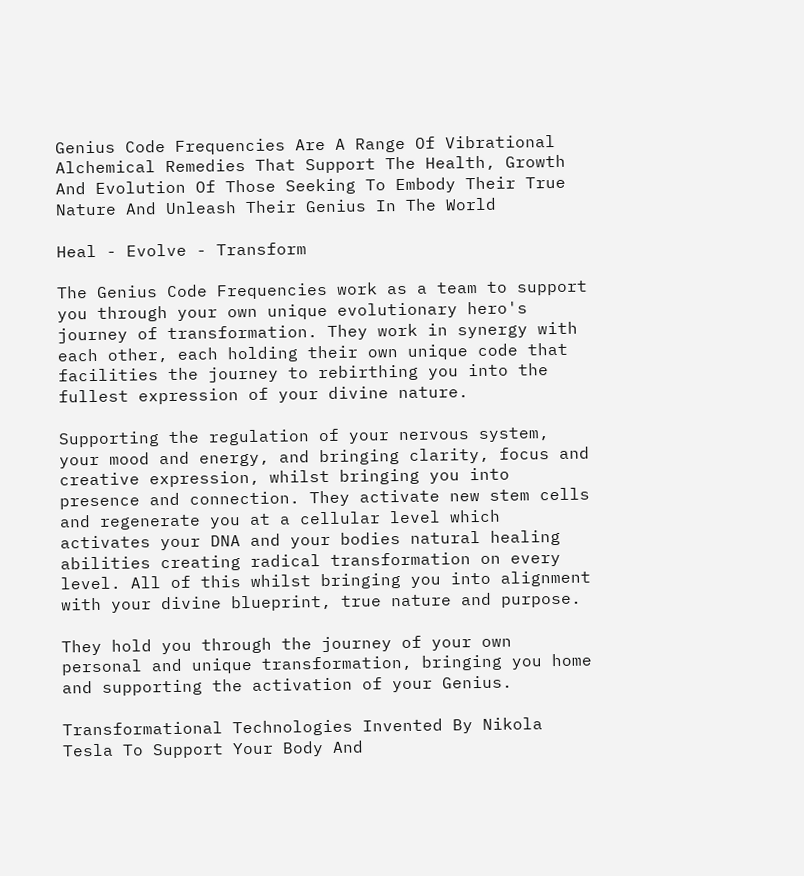Genius Code Frequencies Are A Range Of Vibrational Alchemical Remedies That Support The Health, Growth And Evolution Of Those Seeking To Embody Their True Nature And Unleash Their Genius In The World

Heal - Evolve - Transform

The Genius Code Frequencies work as a team to support you through your own unique evolutionary hero's journey of transformation. They work in synergy with each other, each holding their own unique code that facilities the journey to rebirthing you into the fullest expression of your divine nature.

Supporting the regulation of your nervous system, your mood and energy, and bringing clarity, focus and creative expression, whilst bringing you into presence and connection. They activate new stem cells and regenerate you at a cellular level which activates your DNA and your bodies natural healing abilities creating radical transformation on every level. All of this whilst bringing you into alignment with your divine blueprint, true nature and purpose.

They hold you through the journey of your own personal and unique transformation, bringing you home and supporting the activation of your Genius.

Transformational Technologies Invented By Nikola Tesla To Support Your Body And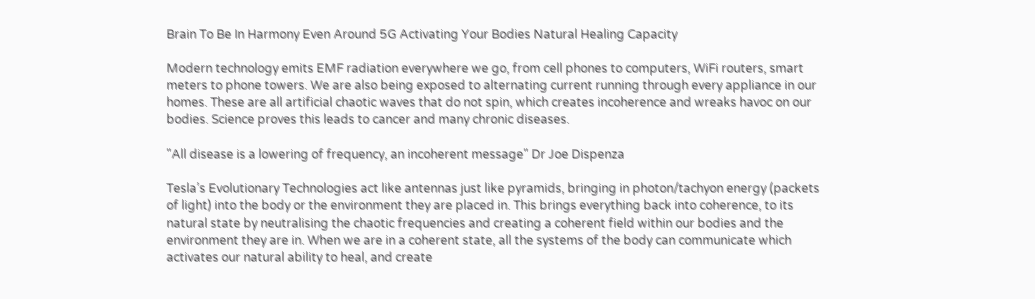Brain To Be In Harmony Even Around 5G Activating Your Bodies Natural Healing Capacity

Modern technology emits EMF radiation everywhere we go, from cell phones to computers, WiFi routers, smart meters to phone towers. We are also being exposed to alternating current running through every appliance in our homes. These are all artificial chaotic waves that do not spin, which creates incoherence and wreaks havoc on our bodies. Science proves this leads to cancer and many chronic diseases.

"All disease is a lowering of frequency, an incoherent message" Dr Joe Dispenza

Tesla’s Evolutionary Technologies act like antennas just like pyramids, bringing in photon/tachyon energy (packets of light) into the body or the environment they are placed in. This brings everything back into coherence, to its natural state by neutralising the chaotic frequencies and creating a coherent field within our bodies and the environment they are in. When we are in a coherent state, all the systems of the body can communicate which activates our natural ability to heal, and create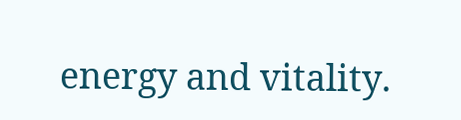energy and vitality.